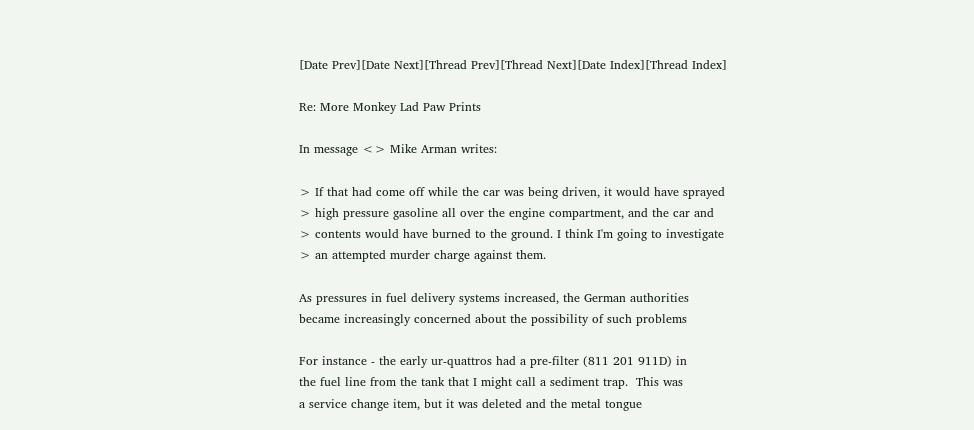[Date Prev][Date Next][Thread Prev][Thread Next][Date Index][Thread Index]

Re: More Monkey Lad Paw Prints

In message <> Mike Arman writes:

> If that had come off while the car was being driven, it would have sprayed
> high pressure gasoline all over the engine compartment, and the car and
> contents would have burned to the ground. I think I'm going to investigate
> an attempted murder charge against them.

As pressures in fuel delivery systems increased, the German authorities
became increasingly concerned about the possibility of such problems

For instance - the early ur-quattros had a pre-filter (811 201 911D) in
the fuel line from the tank that I might call a sediment trap.  This was
a service change item, but it was deleted and the metal tongue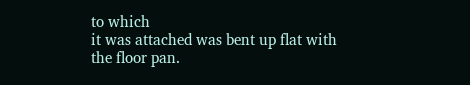to which
it was attached was bent up flat with the floor pan.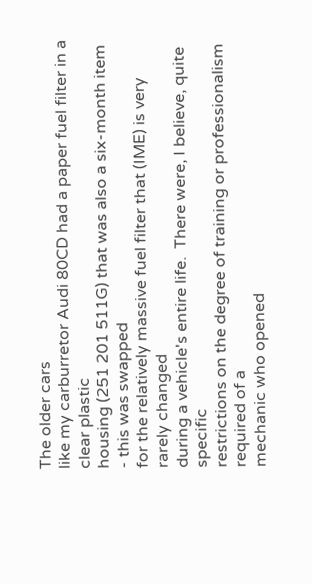The older cars
like my carburretor Audi 80CD had a paper fuel filter in a clear plastic
housing (251 201 511G) that was also a six-month item - this was swapped
for the relatively massive fuel filter that (IME) is very rarely changed
during a vehicle's entire life.  There were, I believe, quite specific
restrictions on the degree of training or professionalism required of a
mechanic who opened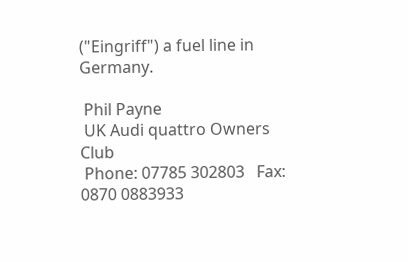("Eingriff") a fuel line in Germany.

 Phil Payne
 UK Audi quattro Owners Club
 Phone: 07785 302803   Fax: 0870 0883933